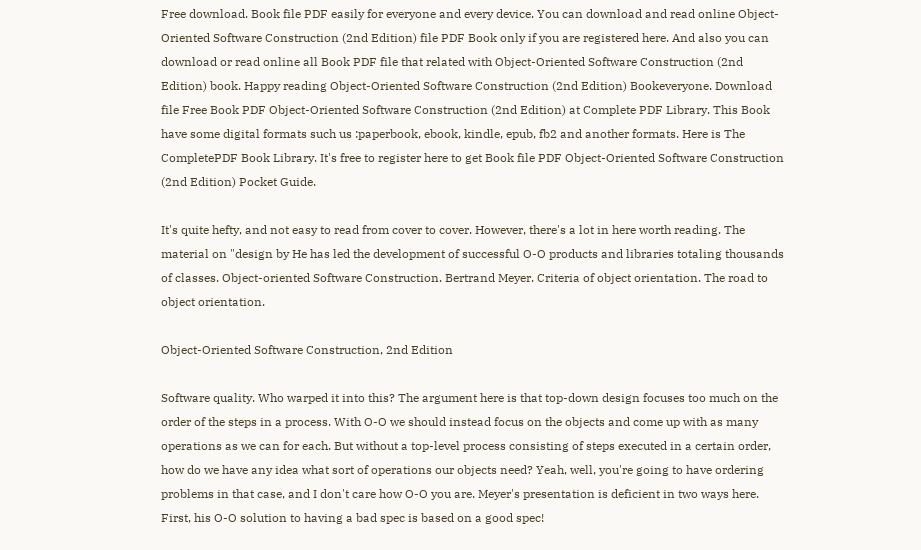Free download. Book file PDF easily for everyone and every device. You can download and read online Object-Oriented Software Construction (2nd Edition) file PDF Book only if you are registered here. And also you can download or read online all Book PDF file that related with Object-Oriented Software Construction (2nd Edition) book. Happy reading Object-Oriented Software Construction (2nd Edition) Bookeveryone. Download file Free Book PDF Object-Oriented Software Construction (2nd Edition) at Complete PDF Library. This Book have some digital formats such us :paperbook, ebook, kindle, epub, fb2 and another formats. Here is The CompletePDF Book Library. It's free to register here to get Book file PDF Object-Oriented Software Construction (2nd Edition) Pocket Guide.

It's quite hefty, and not easy to read from cover to cover. However, there's a lot in here worth reading. The material on "design by He has led the development of successful O-O products and libraries totaling thousands of classes. Object-oriented Software Construction. Bertrand Meyer. Criteria of object orientation. The road to object orientation.

Object-Oriented Software Construction, 2nd Edition

Software quality. Who warped it into this? The argument here is that top-down design focuses too much on the order of the steps in a process. With O-O we should instead focus on the objects and come up with as many operations as we can for each. But without a top-level process consisting of steps executed in a certain order, how do we have any idea what sort of operations our objects need? Yeah, well, you're going to have ordering problems in that case, and I don't care how O-O you are. Meyer's presentation is deficient in two ways here. First, his O-O solution to having a bad spec is based on a good spec!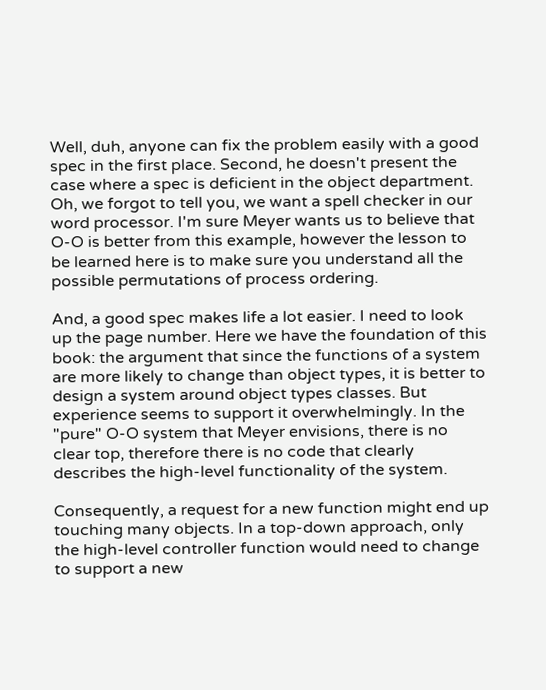Well, duh, anyone can fix the problem easily with a good spec in the first place. Second, he doesn't present the case where a spec is deficient in the object department. Oh, we forgot to tell you, we want a spell checker in our word processor. I'm sure Meyer wants us to believe that O-O is better from this example, however the lesson to be learned here is to make sure you understand all the possible permutations of process ordering.

And, a good spec makes life a lot easier. I need to look up the page number. Here we have the foundation of this book: the argument that since the functions of a system are more likely to change than object types, it is better to design a system around object types classes. But experience seems to support it overwhelmingly. In the "pure" O-O system that Meyer envisions, there is no clear top, therefore there is no code that clearly describes the high-level functionality of the system.

Consequently, a request for a new function might end up touching many objects. In a top-down approach, only the high-level controller function would need to change to support a new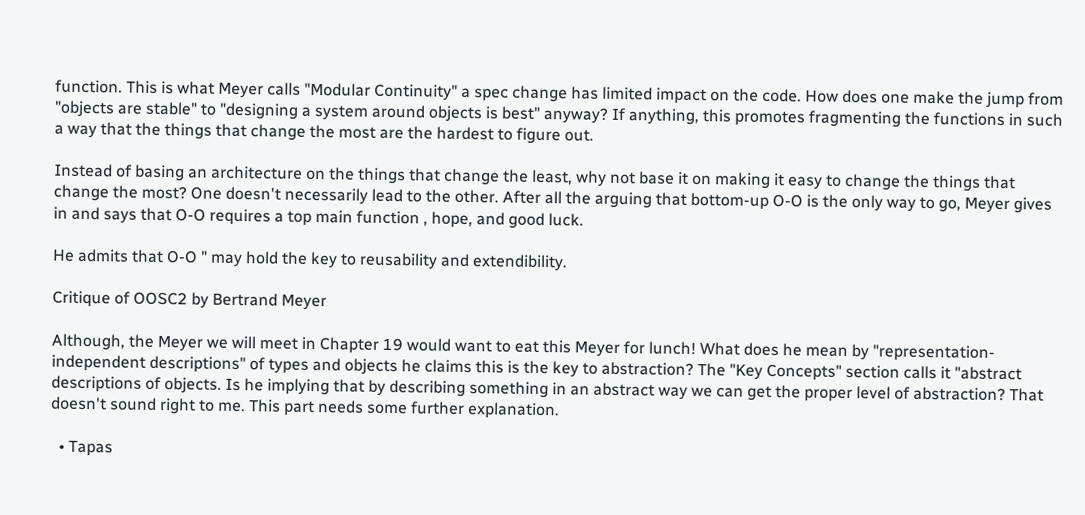function. This is what Meyer calls "Modular Continuity" a spec change has limited impact on the code. How does one make the jump from "objects are stable" to "designing a system around objects is best" anyway? If anything, this promotes fragmenting the functions in such a way that the things that change the most are the hardest to figure out.

Instead of basing an architecture on the things that change the least, why not base it on making it easy to change the things that change the most? One doesn't necessarily lead to the other. After all the arguing that bottom-up O-O is the only way to go, Meyer gives in and says that O-O requires a top main function , hope, and good luck.

He admits that O-O " may hold the key to reusability and extendibility.

Critique of OOSC2 by Bertrand Meyer

Although, the Meyer we will meet in Chapter 19 would want to eat this Meyer for lunch! What does he mean by "representation-independent descriptions" of types and objects he claims this is the key to abstraction? The "Key Concepts" section calls it "abstract descriptions of objects. Is he implying that by describing something in an abstract way we can get the proper level of abstraction? That doesn't sound right to me. This part needs some further explanation.

  • Tapas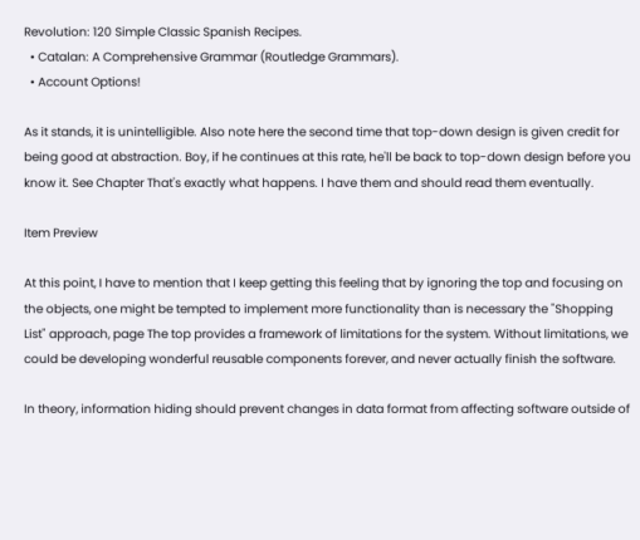Revolution: 120 Simple Classic Spanish Recipes.
  • Catalan: A Comprehensive Grammar (Routledge Grammars).
  • Account Options!

As it stands, it is unintelligible. Also note here the second time that top-down design is given credit for being good at abstraction. Boy, if he continues at this rate, he'll be back to top-down design before you know it. See Chapter That's exactly what happens. I have them and should read them eventually.

Item Preview

At this point, I have to mention that I keep getting this feeling that by ignoring the top and focusing on the objects, one might be tempted to implement more functionality than is necessary the "Shopping List" approach, page The top provides a framework of limitations for the system. Without limitations, we could be developing wonderful reusable components forever, and never actually finish the software.

In theory, information hiding should prevent changes in data format from affecting software outside of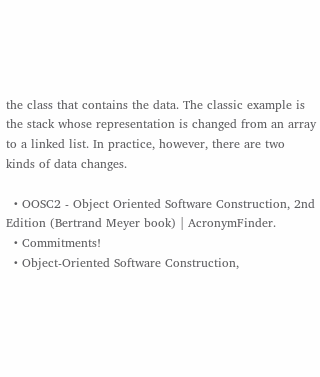the class that contains the data. The classic example is the stack whose representation is changed from an array to a linked list. In practice, however, there are two kinds of data changes.

  • OOSC2 - Object Oriented Software Construction, 2nd Edition (Bertrand Meyer book) | AcronymFinder.
  • Commitments!
  • Object-Oriented Software Construction,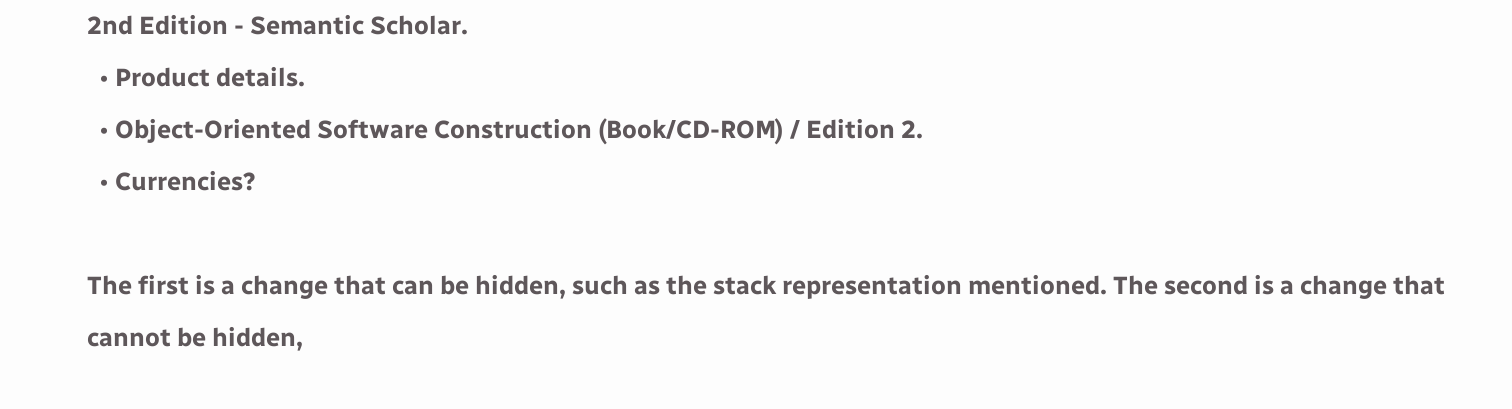2nd Edition - Semantic Scholar.
  • Product details.
  • Object-Oriented Software Construction (Book/CD-ROM) / Edition 2.
  • Currencies?

The first is a change that can be hidden, such as the stack representation mentioned. The second is a change that cannot be hidden,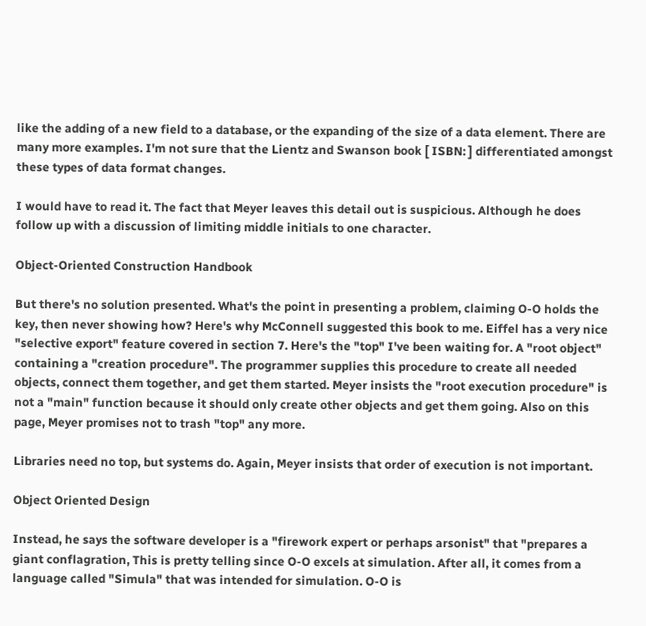like the adding of a new field to a database, or the expanding of the size of a data element. There are many more examples. I'm not sure that the Lientz and Swanson book [ ISBN: ] differentiated amongst these types of data format changes.

I would have to read it. The fact that Meyer leaves this detail out is suspicious. Although he does follow up with a discussion of limiting middle initials to one character.

Object-Oriented Construction Handbook

But there's no solution presented. What's the point in presenting a problem, claiming O-O holds the key, then never showing how? Here's why McConnell suggested this book to me. Eiffel has a very nice "selective export" feature covered in section 7. Here's the "top" I've been waiting for. A "root object" containing a "creation procedure". The programmer supplies this procedure to create all needed objects, connect them together, and get them started. Meyer insists the "root execution procedure" is not a "main" function because it should only create other objects and get them going. Also on this page, Meyer promises not to trash "top" any more.

Libraries need no top, but systems do. Again, Meyer insists that order of execution is not important.

Object Oriented Design

Instead, he says the software developer is a "firework expert or perhaps arsonist" that "prepares a giant conflagration, This is pretty telling since O-O excels at simulation. After all, it comes from a language called "Simula" that was intended for simulation. O-O is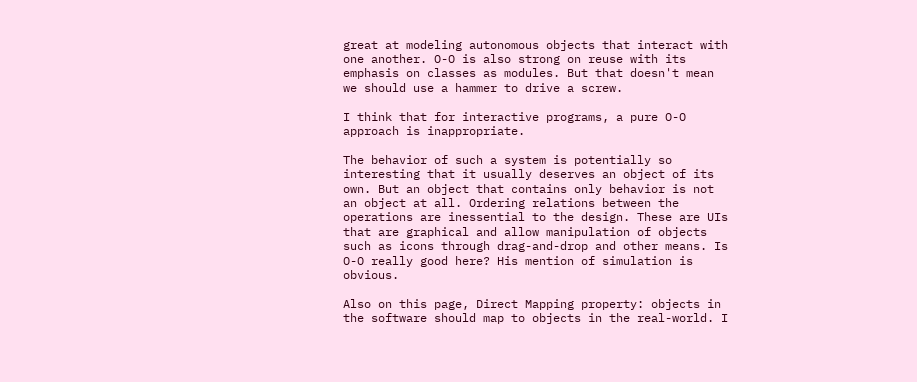great at modeling autonomous objects that interact with one another. O-O is also strong on reuse with its emphasis on classes as modules. But that doesn't mean we should use a hammer to drive a screw.

I think that for interactive programs, a pure O-O approach is inappropriate.

The behavior of such a system is potentially so interesting that it usually deserves an object of its own. But an object that contains only behavior is not an object at all. Ordering relations between the operations are inessential to the design. These are UIs that are graphical and allow manipulation of objects such as icons through drag-and-drop and other means. Is O-O really good here? His mention of simulation is obvious.

Also on this page, Direct Mapping property: objects in the software should map to objects in the real-world. I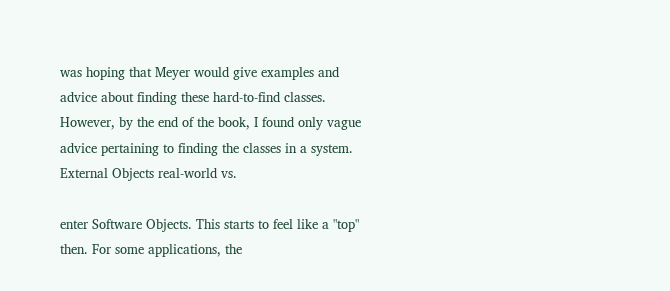was hoping that Meyer would give examples and advice about finding these hard-to-find classes. However, by the end of the book, I found only vague advice pertaining to finding the classes in a system. External Objects real-world vs.

enter Software Objects. This starts to feel like a "top" then. For some applications, the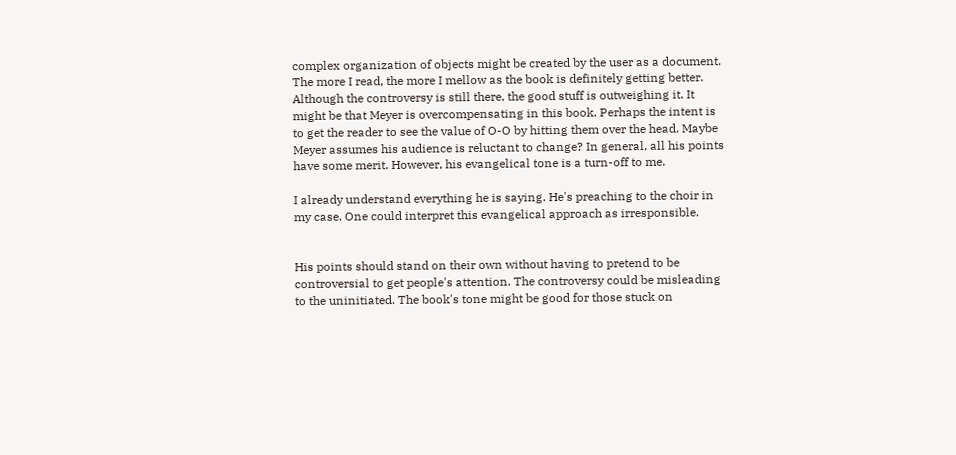complex organization of objects might be created by the user as a document. The more I read, the more I mellow as the book is definitely getting better. Although the controversy is still there, the good stuff is outweighing it. It might be that Meyer is overcompensating in this book. Perhaps the intent is to get the reader to see the value of O-O by hitting them over the head. Maybe Meyer assumes his audience is reluctant to change? In general, all his points have some merit. However, his evangelical tone is a turn-off to me.

I already understand everything he is saying. He's preaching to the choir in my case. One could interpret this evangelical approach as irresponsible.


His points should stand on their own without having to pretend to be controversial to get people's attention. The controversy could be misleading to the uninitiated. The book's tone might be good for those stuck on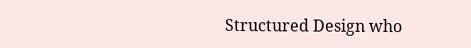Structured Design who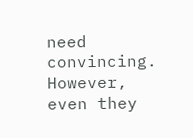need convincing. However, even they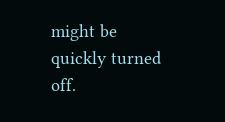might be quickly turned off.